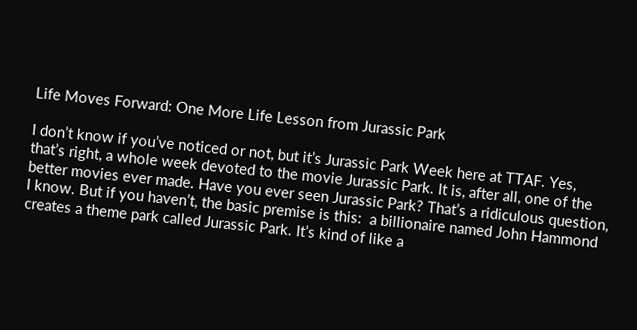Life Moves Forward: One More Life Lesson from Jurassic Park

I don’t know if you’ve noticed or not, but it’s Jurassic Park Week here at TTAF. Yes, that’s right, a whole week devoted to the movie Jurassic Park. It is, after all, one of the better movies ever made. Have you ever seen Jurassic Park? That’s a ridiculous question, I know. But if you haven’t, the basic premise is this:  a billionaire named John Hammond creates a theme park called Jurassic Park. It’s kind of like a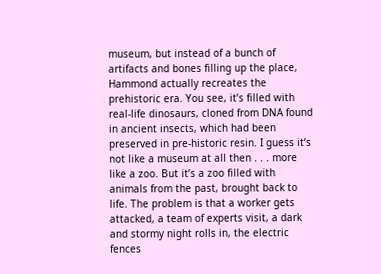museum, but instead of a bunch of artifacts and bones filling up the place, Hammond actually recreates the prehistoric era. You see, it’s filled with real-life dinosaurs, cloned from DNA found in ancient insects, which had been preserved in pre-historic resin. I guess it’s not like a museum at all then . . . more like a zoo. But it’s a zoo filled with animals from the past, brought back to life. The problem is that a worker gets attacked, a team of experts visit, a dark and stormy night rolls in, the electric fences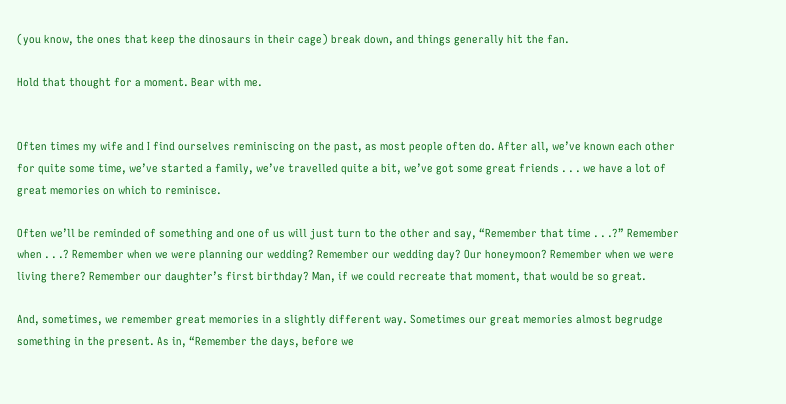(you know, the ones that keep the dinosaurs in their cage) break down, and things generally hit the fan.

Hold that thought for a moment. Bear with me.


Often times my wife and I find ourselves reminiscing on the past, as most people often do. After all, we’ve known each other for quite some time, we’ve started a family, we’ve travelled quite a bit, we’ve got some great friends . . . we have a lot of great memories on which to reminisce.

Often we’ll be reminded of something and one of us will just turn to the other and say, “Remember that time . . .?” Remember when . . .? Remember when we were planning our wedding? Remember our wedding day? Our honeymoon? Remember when we were living there? Remember our daughter’s first birthday? Man, if we could recreate that moment, that would be so great.

And, sometimes, we remember great memories in a slightly different way. Sometimes our great memories almost begrudge something in the present. As in, “Remember the days, before we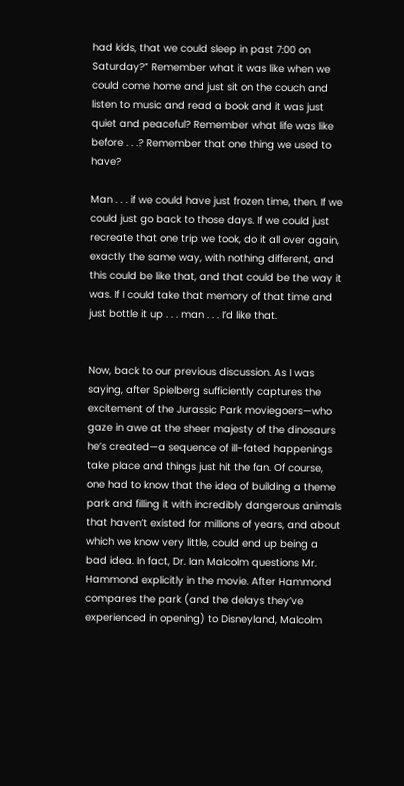had kids, that we could sleep in past 7:00 on Saturday?” Remember what it was like when we could come home and just sit on the couch and listen to music and read a book and it was just quiet and peaceful? Remember what life was like before . . .? Remember that one thing we used to have?

Man . . . if we could have just frozen time, then. If we could just go back to those days. If we could just recreate that one trip we took, do it all over again, exactly the same way, with nothing different, and this could be like that, and that could be the way it was. If I could take that memory of that time and just bottle it up . . . man . . . I’d like that.


Now, back to our previous discussion. As I was saying, after Spielberg sufficiently captures the excitement of the Jurassic Park moviegoers—who gaze in awe at the sheer majesty of the dinosaurs he’s created—a sequence of ill-fated happenings take place and things just hit the fan. Of course, one had to know that the idea of building a theme park and filling it with incredibly dangerous animals that haven’t existed for millions of years, and about which we know very little, could end up being a bad idea. In fact, Dr. Ian Malcolm questions Mr. Hammond explicitly in the movie. After Hammond compares the park (and the delays they’ve experienced in opening) to Disneyland, Malcolm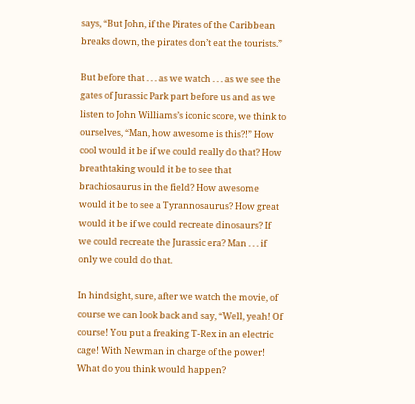says, “But John, if the Pirates of the Caribbean breaks down, the pirates don’t eat the tourists.”

But before that . . . as we watch . . . as we see the gates of Jurassic Park part before us and as we listen to John Williams’s iconic score, we think to ourselves, “Man, how awesome is this?!” How cool would it be if we could really do that? How breathtaking would it be to see that brachiosaurus in the field? How awesome would it be to see a Tyrannosaurus? How great would it be if we could recreate dinosaurs? If we could recreate the Jurassic era? Man . . . if only we could do that.

In hindsight, sure, after we watch the movie, of course we can look back and say, “Well, yeah! Of course! You put a freaking T-Rex in an electric cage! With Newman in charge of the power! What do you think would happen?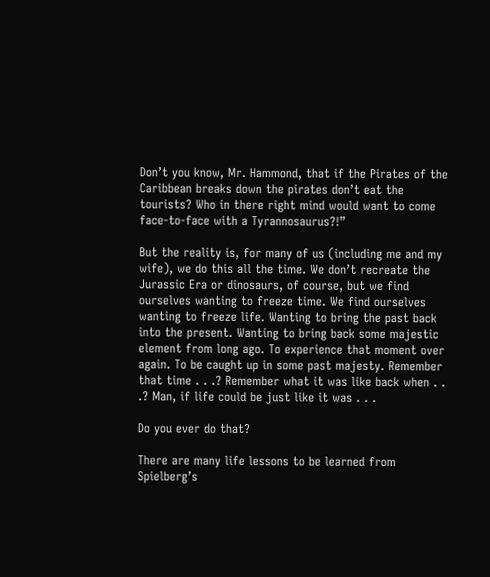Don’t you know, Mr. Hammond, that if the Pirates of the Caribbean breaks down the pirates don’t eat the tourists? Who in there right mind would want to come face-to-face with a Tyrannosaurus?!”

But the reality is, for many of us (including me and my wife), we do this all the time. We don’t recreate the Jurassic Era or dinosaurs, of course, but we find ourselves wanting to freeze time. We find ourselves wanting to freeze life. Wanting to bring the past back into the present. Wanting to bring back some majestic element from long ago. To experience that moment over again. To be caught up in some past majesty. Remember that time . . .? Remember what it was like back when . . .? Man, if life could be just like it was . . .

Do you ever do that?

There are many life lessons to be learned from Spielberg’s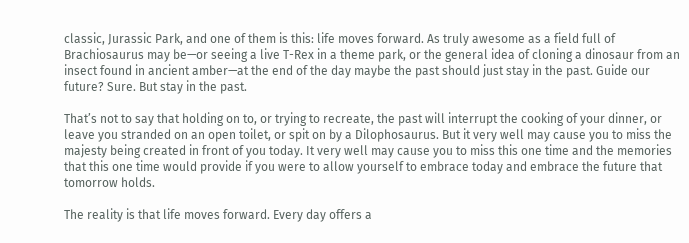classic, Jurassic Park, and one of them is this: life moves forward. As truly awesome as a field full of Brachiosaurus may be—or seeing a live T-Rex in a theme park, or the general idea of cloning a dinosaur from an insect found in ancient amber—at the end of the day maybe the past should just stay in the past. Guide our future? Sure. But stay in the past.

That’s not to say that holding on to, or trying to recreate, the past will interrupt the cooking of your dinner, or leave you stranded on an open toilet, or spit on by a Dilophosaurus. But it very well may cause you to miss the majesty being created in front of you today. It very well may cause you to miss this one time and the memories that this one time would provide if you were to allow yourself to embrace today and embrace the future that tomorrow holds.

The reality is that life moves forward. Every day offers a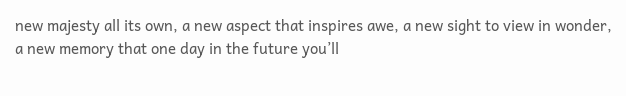new majesty all its own, a new aspect that inspires awe, a new sight to view in wonder, a new memory that one day in the future you’ll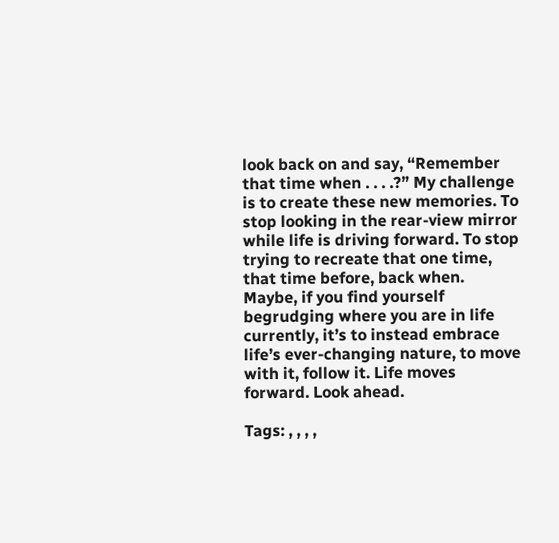look back on and say, “Remember that time when . . . .?” My challenge is to create these new memories. To stop looking in the rear-view mirror while life is driving forward. To stop trying to recreate that one time, that time before, back when. Maybe, if you find yourself begrudging where you are in life currently, it’s to instead embrace life’s ever-changing nature, to move with it, follow it. Life moves forward. Look ahead.

Tags: , , , ,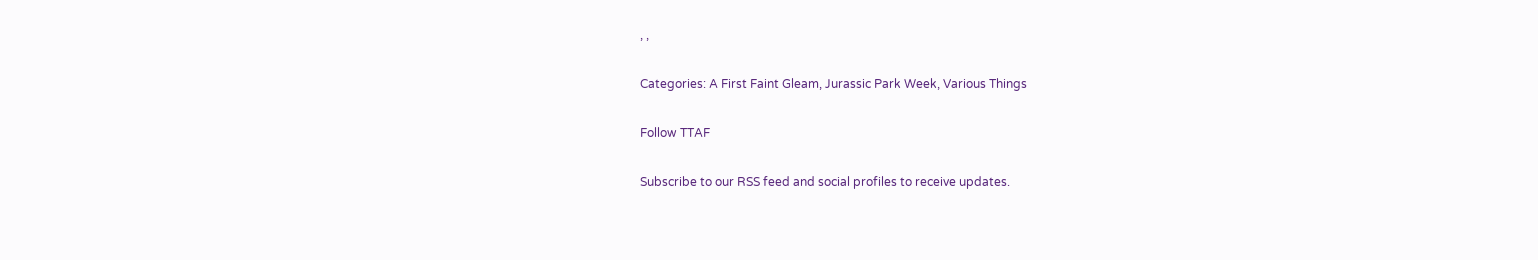, ,

Categories: A First Faint Gleam, Jurassic Park Week, Various Things

Follow TTAF

Subscribe to our RSS feed and social profiles to receive updates.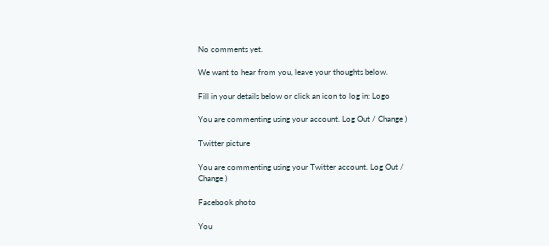No comments yet.

We want to hear from you, leave your thoughts below.

Fill in your details below or click an icon to log in: Logo

You are commenting using your account. Log Out / Change )

Twitter picture

You are commenting using your Twitter account. Log Out / Change )

Facebook photo

You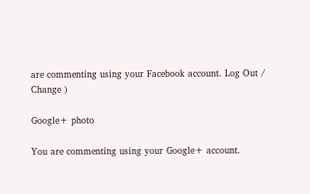are commenting using your Facebook account. Log Out / Change )

Google+ photo

You are commenting using your Google+ account.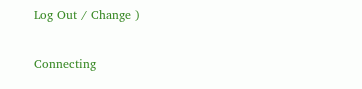Log Out / Change )

Connecting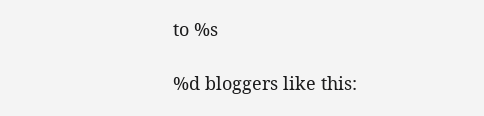to %s

%d bloggers like this: